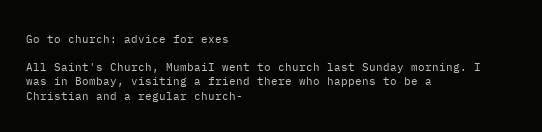Go to church: advice for exes

All Saint's Church, MumbaiI went to church last Sunday morning. I was in Bombay, visiting a friend there who happens to be a Christian and a regular church-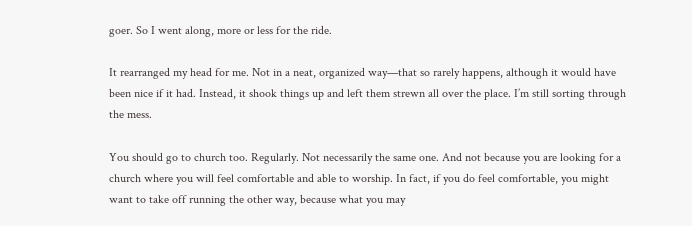goer. So I went along, more or less for the ride.

It rearranged my head for me. Not in a neat, organized way—that so rarely happens, although it would have been nice if it had. Instead, it shook things up and left them strewn all over the place. I’m still sorting through the mess.

You should go to church too. Regularly. Not necessarily the same one. And not because you are looking for a church where you will feel comfortable and able to worship. In fact, if you do feel comfortable, you might want to take off running the other way, because what you may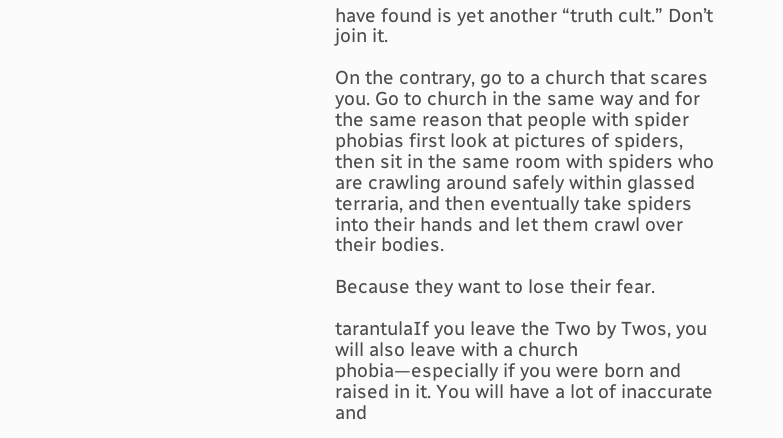have found is yet another “truth cult.” Don’t join it.

On the contrary, go to a church that scares you. Go to church in the same way and for the same reason that people with spider phobias first look at pictures of spiders, then sit in the same room with spiders who are crawling around safely within glassed terraria, and then eventually take spiders into their hands and let them crawl over their bodies.

Because they want to lose their fear.

tarantulaIf you leave the Two by Twos, you will also leave with a church phobia—especially if you were born and raised in it. You will have a lot of inaccurate and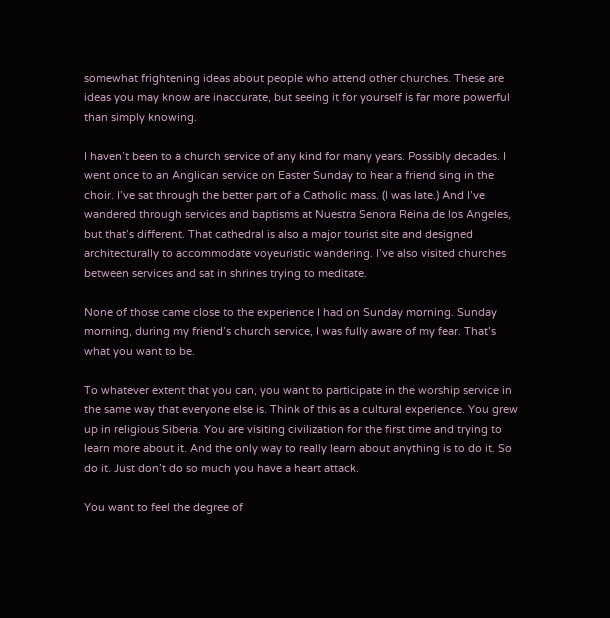somewhat frightening ideas about people who attend other churches. These are ideas you may know are inaccurate, but seeing it for yourself is far more powerful than simply knowing.

I haven’t been to a church service of any kind for many years. Possibly decades. I went once to an Anglican service on Easter Sunday to hear a friend sing in the choir. I’ve sat through the better part of a Catholic mass. (I was late.) And I’ve wandered through services and baptisms at Nuestra Senora Reina de los Angeles, but that’s different. That cathedral is also a major tourist site and designed architecturally to accommodate voyeuristic wandering. I’ve also visited churches between services and sat in shrines trying to meditate.

None of those came close to the experience I had on Sunday morning. Sunday morning, during my friend’s church service, I was fully aware of my fear. That’s what you want to be.

To whatever extent that you can, you want to participate in the worship service in the same way that everyone else is. Think of this as a cultural experience. You grew up in religious Siberia. You are visiting civilization for the first time and trying to learn more about it. And the only way to really learn about anything is to do it. So do it. Just don’t do so much you have a heart attack.

You want to feel the degree of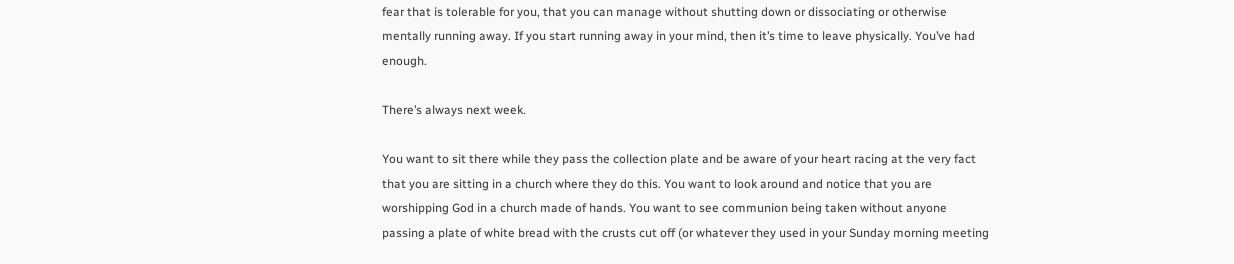fear that is tolerable for you, that you can manage without shutting down or dissociating or otherwise mentally running away. If you start running away in your mind, then it’s time to leave physically. You’ve had enough.

There’s always next week.

You want to sit there while they pass the collection plate and be aware of your heart racing at the very fact that you are sitting in a church where they do this. You want to look around and notice that you are worshipping God in a church made of hands. You want to see communion being taken without anyone passing a plate of white bread with the crusts cut off (or whatever they used in your Sunday morning meeting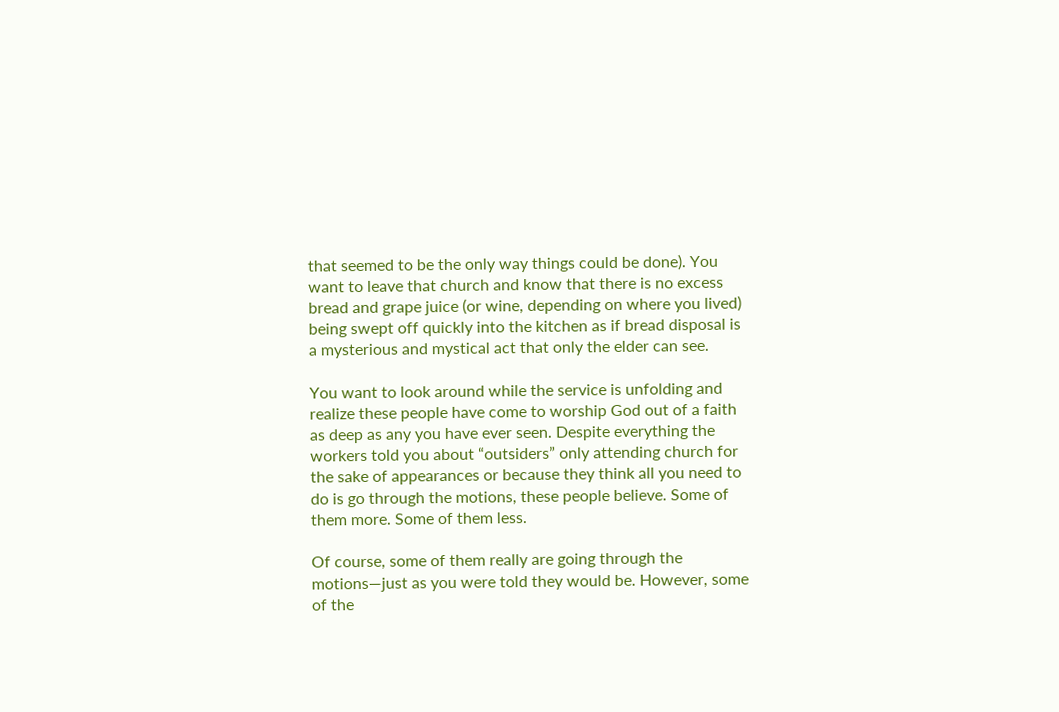that seemed to be the only way things could be done). You want to leave that church and know that there is no excess bread and grape juice (or wine, depending on where you lived) being swept off quickly into the kitchen as if bread disposal is a mysterious and mystical act that only the elder can see.

You want to look around while the service is unfolding and realize these people have come to worship God out of a faith as deep as any you have ever seen. Despite everything the workers told you about “outsiders” only attending church for the sake of appearances or because they think all you need to do is go through the motions, these people believe. Some of them more. Some of them less.

Of course, some of them really are going through the motions—just as you were told they would be. However, some of the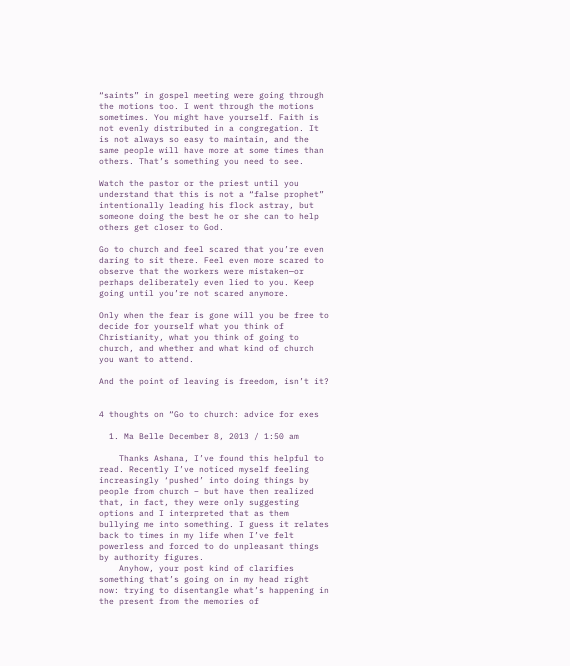“saints” in gospel meeting were going through the motions too. I went through the motions sometimes. You might have yourself. Faith is not evenly distributed in a congregation. It is not always so easy to maintain, and the same people will have more at some times than others. That’s something you need to see.

Watch the pastor or the priest until you understand that this is not a “false prophet” intentionally leading his flock astray, but someone doing the best he or she can to help others get closer to God.

Go to church and feel scared that you’re even daring to sit there. Feel even more scared to observe that the workers were mistaken—or perhaps deliberately even lied to you. Keep going until you’re not scared anymore.

Only when the fear is gone will you be free to decide for yourself what you think of Christianity, what you think of going to church, and whether and what kind of church you want to attend.

And the point of leaving is freedom, isn’t it?


4 thoughts on “Go to church: advice for exes

  1. Ma Belle December 8, 2013 / 1:50 am

    Thanks Ashana, I’ve found this helpful to read. Recently I’ve noticed myself feeling increasingly ‘pushed’ into doing things by people from church – but have then realized that, in fact, they were only suggesting options and I interpreted that as them bullying me into something. I guess it relates back to times in my life when I’ve felt powerless and forced to do unpleasant things by authority figures.
    Anyhow, your post kind of clarifies something that’s going on in my head right now: trying to disentangle what’s happening in the present from the memories of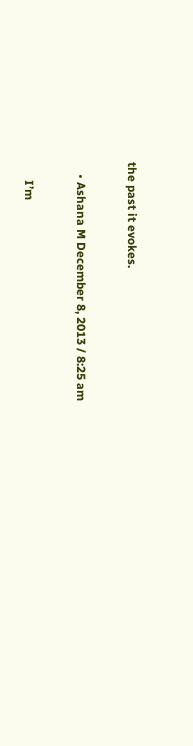the past it evokes.

    • Ashana M December 8, 2013 / 8:25 am

      I’m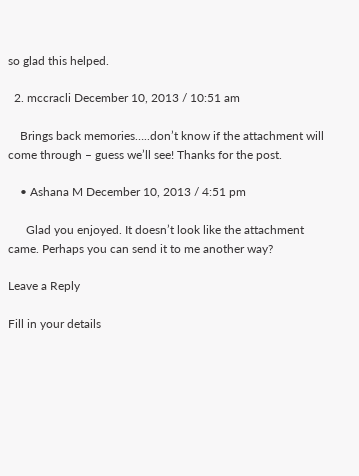so glad this helped.

  2. mccracli December 10, 2013 / 10:51 am

    Brings back memories…..don’t know if the attachment will come through – guess we’ll see! Thanks for the post.

    • Ashana M December 10, 2013 / 4:51 pm

      Glad you enjoyed. It doesn’t look like the attachment came. Perhaps you can send it to me another way?

Leave a Reply

Fill in your details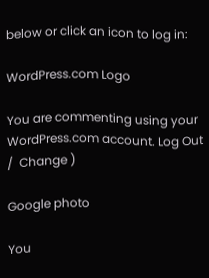below or click an icon to log in:

WordPress.com Logo

You are commenting using your WordPress.com account. Log Out /  Change )

Google photo

You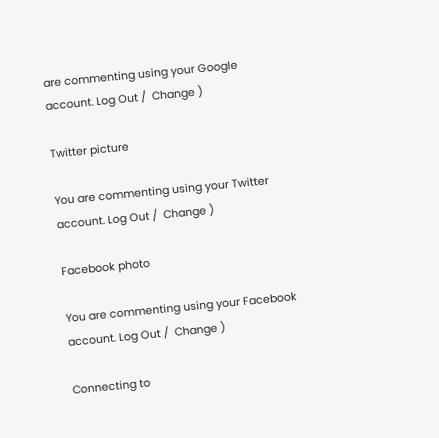are commenting using your Google account. Log Out /  Change )

Twitter picture

You are commenting using your Twitter account. Log Out /  Change )

Facebook photo

You are commenting using your Facebook account. Log Out /  Change )

Connecting to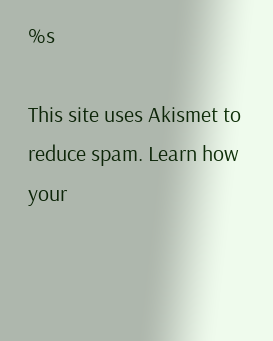%s

This site uses Akismet to reduce spam. Learn how your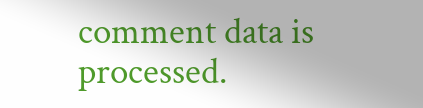comment data is processed.